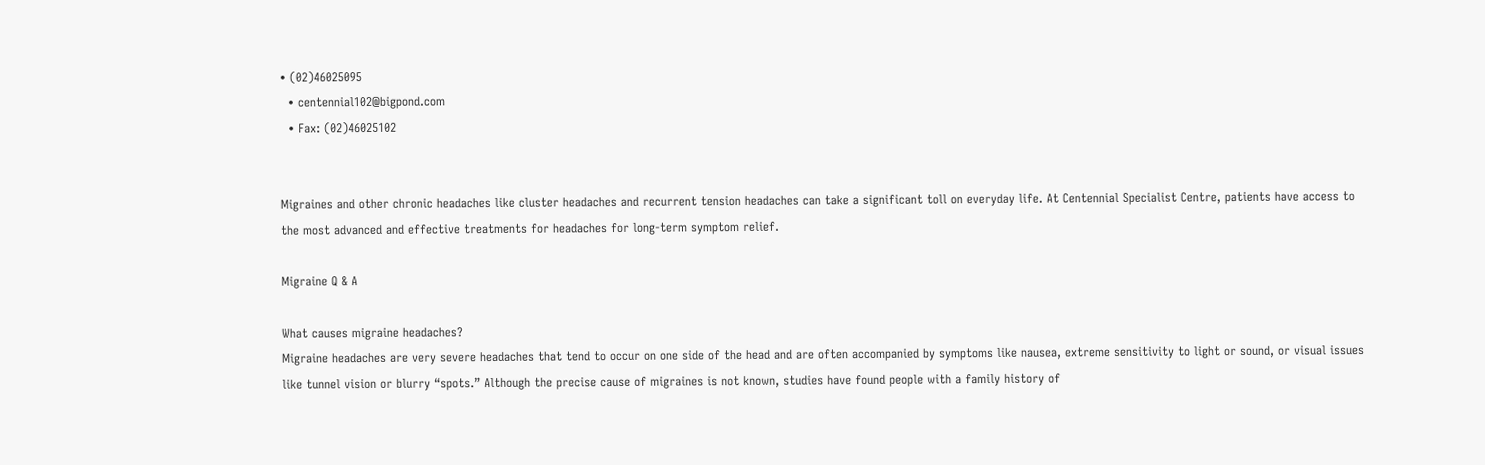• (02)46025095
  • centennial102@bigpond.com
  • Fax: (02)46025102


Migraines and other chronic headaches like cluster headaches and recurrent tension headaches can take a significant toll on everyday life. At Centennial Specialist Centre, patients have access to the most advanced and effective treatments for headaches for long-term symptom relief.

Migraine Q & A

What causes migraine headaches?
Migraine headaches are very severe headaches that tend to occur on one side of the head and are often accompanied by symptoms like nausea, extreme sensitivity to light or sound, or visual issues like tunnel vision or blurry “spots.” Although the precise cause of migraines is not known, studies have found people with a family history of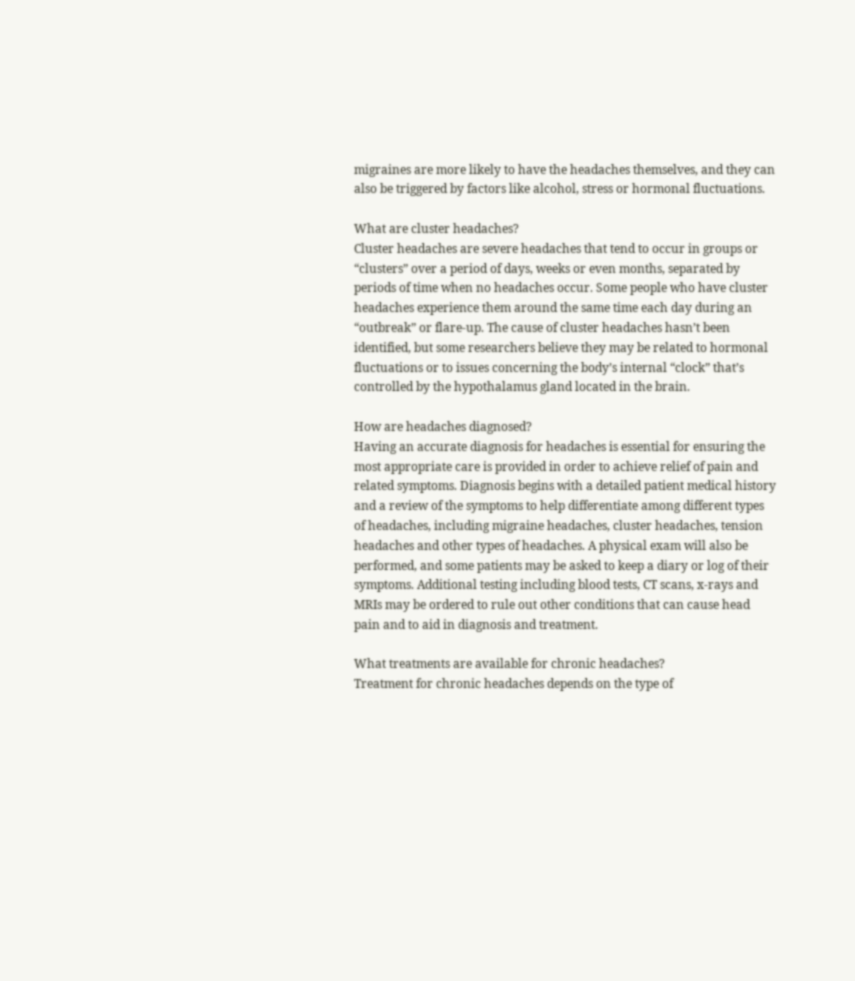migraines are more likely to have the headaches themselves, and they can also be triggered by factors like alcohol, stress or hormonal fluctuations.

What are cluster headaches?
Cluster headaches are severe headaches that tend to occur in groups or “clusters” over a period of days, weeks or even months, separated by periods of time when no headaches occur. Some people who have cluster headaches experience them around the same time each day during an “outbreak” or flare-up. The cause of cluster headaches hasn’t been identified, but some researchers believe they may be related to hormonal fluctuations or to issues concerning the body’s internal “clock” that’s controlled by the hypothalamus gland located in the brain.

How are headaches diagnosed?
Having an accurate diagnosis for headaches is essential for ensuring the most appropriate care is provided in order to achieve relief of pain and related symptoms. Diagnosis begins with a detailed patient medical history and a review of the symptoms to help differentiate among different types of headaches, including migraine headaches, cluster headaches, tension headaches and other types of headaches. A physical exam will also be performed, and some patients may be asked to keep a diary or log of their symptoms. Additional testing including blood tests, CT scans, x-rays and MRIs may be ordered to rule out other conditions that can cause head pain and to aid in diagnosis and treatment.

What treatments are available for chronic headaches?
Treatment for chronic headaches depends on the type of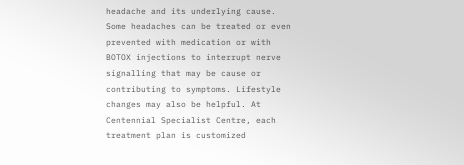headache and its underlying cause. Some headaches can be treated or even prevented with medication or with BOTOX injections to interrupt nerve signalling that may be cause or contributing to symptoms. Lifestyle changes may also be helpful. At Centennial Specialist Centre, each treatment plan is customized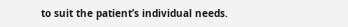to suit the patient’s individual needs.